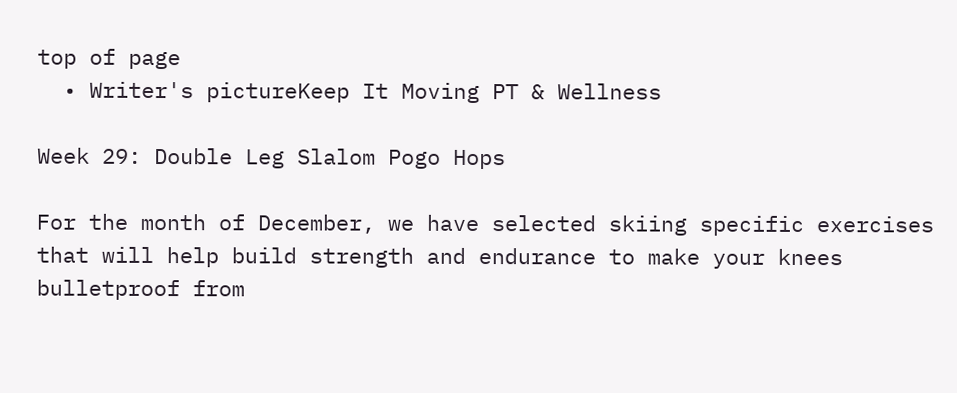top of page
  • Writer's pictureKeep It Moving PT & Wellness

Week 29: Double Leg Slalom Pogo Hops

For the month of December, we have selected skiing specific exercises that will help build strength and endurance to make your knees bulletproof from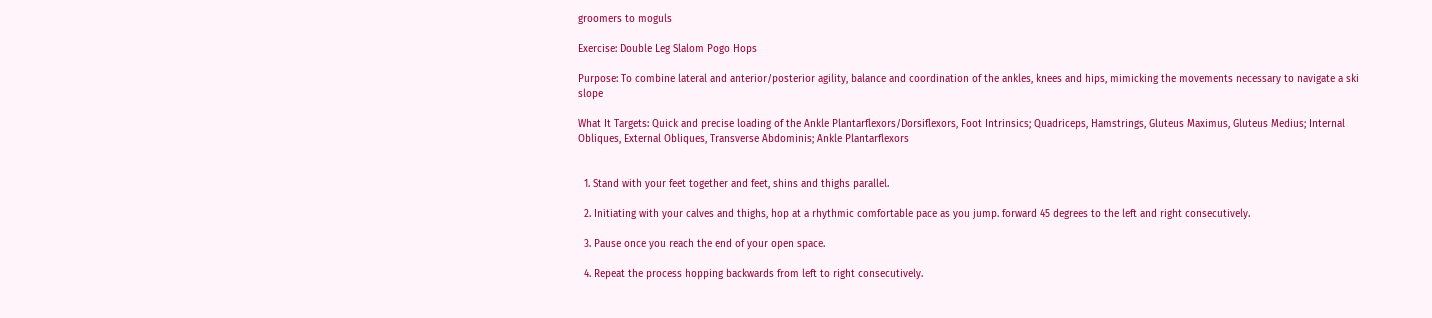groomers to moguls

Exercise: Double Leg Slalom Pogo Hops

Purpose: To combine lateral and anterior/posterior agility, balance and coordination of the ankles, knees and hips, mimicking the movements necessary to navigate a ski slope

What It Targets: Quick and precise loading of the Ankle Plantarflexors/Dorsiflexors, Foot Intrinsics; Quadriceps, Hamstrings, Gluteus Maximus, Gluteus Medius; Internal Obliques, External Obliques, Transverse Abdominis; Ankle Plantarflexors


  1. Stand with your feet together and feet, shins and thighs parallel.

  2. Initiating with your calves and thighs, hop at a rhythmic comfortable pace as you jump. forward 45 degrees to the left and right consecutively.

  3. Pause once you reach the end of your open space.

  4. Repeat the process hopping backwards from left to right consecutively.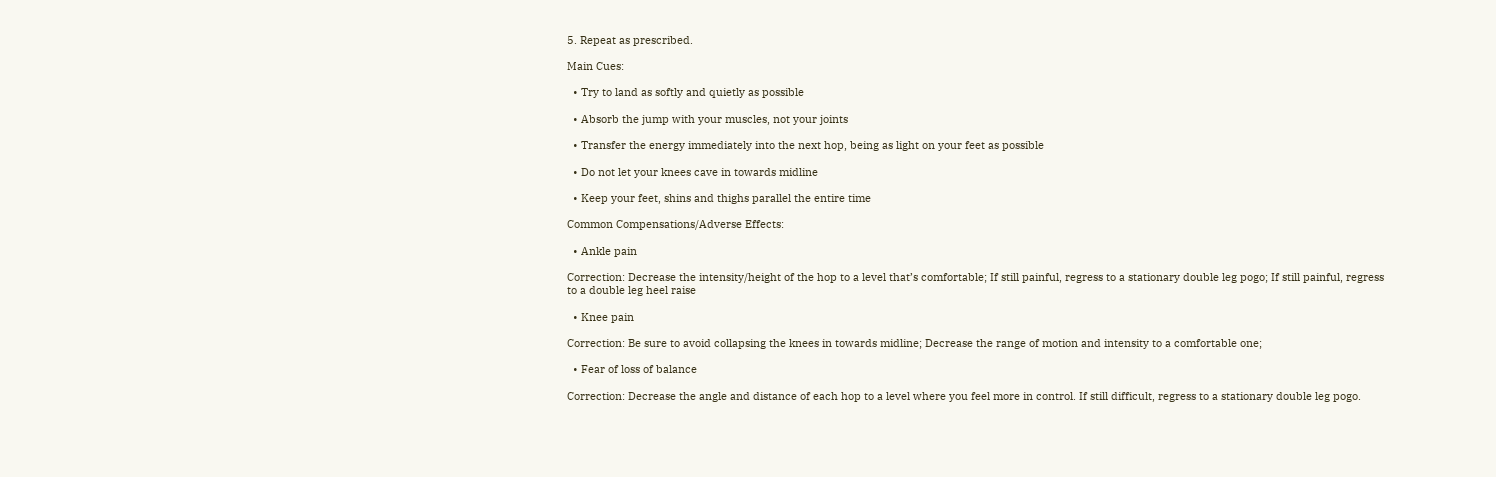5. Repeat as prescribed.

Main Cues:

  • Try to land as softly and quietly as possible

  • Absorb the jump with your muscles, not your joints

  • Transfer the energy immediately into the next hop, being as light on your feet as possible

  • Do not let your knees cave in towards midline

  • Keep your feet, shins and thighs parallel the entire time

Common Compensations/Adverse Effects:

  • Ankle pain

Correction: Decrease the intensity/height of the hop to a level that’s comfortable; If still painful, regress to a stationary double leg pogo; If still painful, regress to a double leg heel raise

  • Knee pain

Correction: Be sure to avoid collapsing the knees in towards midline; Decrease the range of motion and intensity to a comfortable one;

  • Fear of loss of balance

Correction: Decrease the angle and distance of each hop to a level where you feel more in control. If still difficult, regress to a stationary double leg pogo.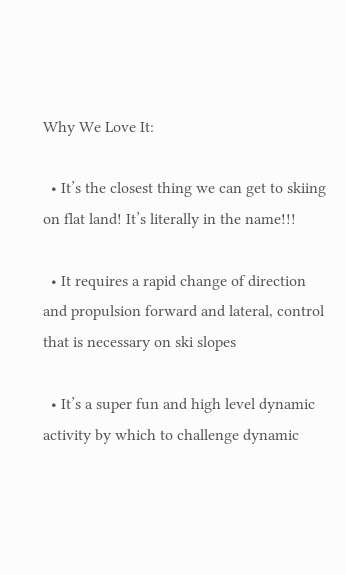Why We Love It:

  • It’s the closest thing we can get to skiing on flat land! It’s literally in the name!!!

  • It requires a rapid change of direction and propulsion forward and lateral, control that is necessary on ski slopes

  • It’s a super fun and high level dynamic activity by which to challenge dynamic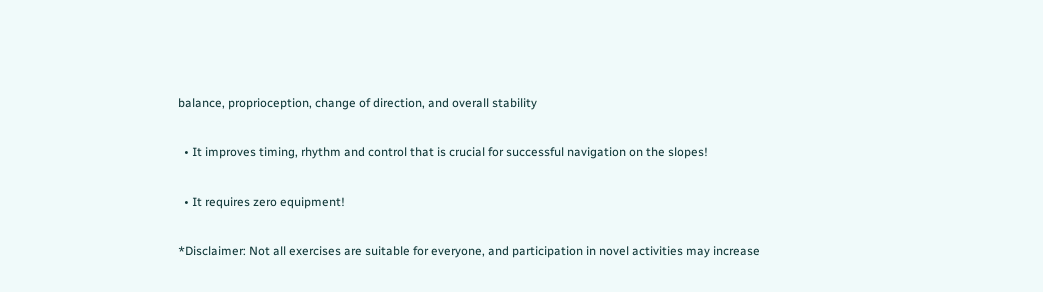balance, proprioception, change of direction, and overall stability

  • It improves timing, rhythm and control that is crucial for successful navigation on the slopes!

  • It requires zero equipment!

*Disclaimer: Not all exercises are suitable for everyone, and participation in novel activities may increase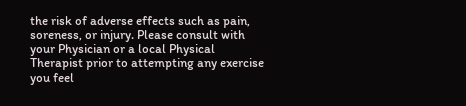the risk of adverse effects such as pain, soreness, or injury. Please consult with your Physician or a local Physical Therapist prior to attempting any exercise you feel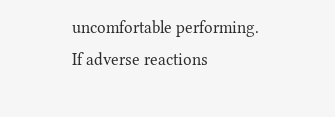uncomfortable performing. If adverse reactions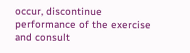occur, discontinue performance of the exercise and consult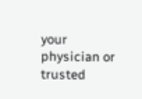your physician or trusted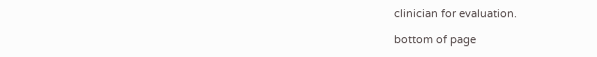clinician for evaluation.

bottom of page